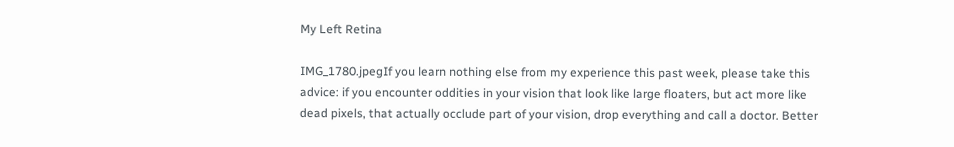My Left Retina

IMG_1780.jpegIf you learn nothing else from my experience this past week, please take this advice: if you encounter oddities in your vision that look like large floaters, but act more like dead pixels, that actually occlude part of your vision, drop everything and call a doctor. Better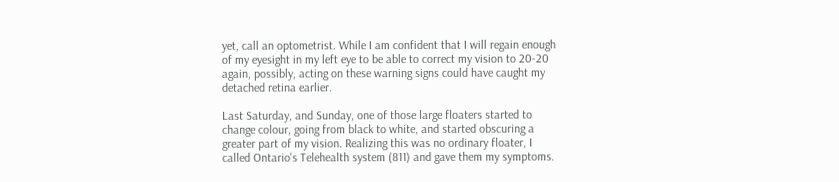yet, call an optometrist. While I am confident that I will regain enough of my eyesight in my left eye to be able to correct my vision to 20-20 again, possibly, acting on these warning signs could have caught my detached retina earlier.

Last Saturday, and Sunday, one of those large floaters started to change colour, going from black to white, and started obscuring a greater part of my vision. Realizing this was no ordinary floater, I called Ontario's Telehealth system (811) and gave them my symptoms.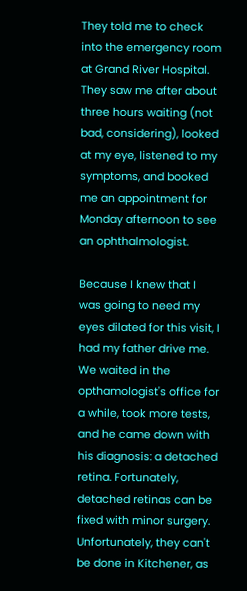They told me to check into the emergency room at Grand River Hospital. They saw me after about three hours waiting (not bad, considering), looked at my eye, listened to my symptoms, and booked me an appointment for Monday afternoon to see an ophthalmologist.

Because I knew that I was going to need my eyes dilated for this visit, I had my father drive me. We waited in the opthamologist's office for a while, took more tests, and he came down with his diagnosis: a detached retina. Fortunately, detached retinas can be fixed with minor surgery. Unfortunately, they can't be done in Kitchener, as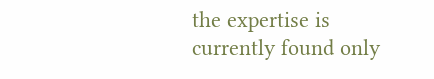the expertise is currently found only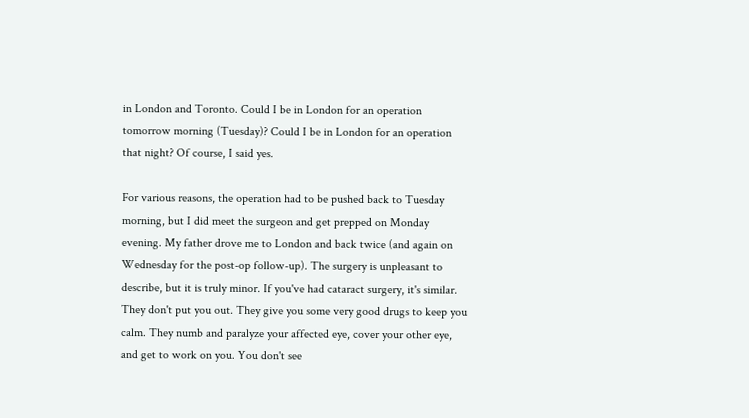in London and Toronto. Could I be in London for an operation tomorrow morning (Tuesday)? Could I be in London for an operation that night? Of course, I said yes.

For various reasons, the operation had to be pushed back to Tuesday morning, but I did meet the surgeon and get prepped on Monday evening. My father drove me to London and back twice (and again on Wednesday for the post-op follow-up). The surgery is unpleasant to describe, but it is truly minor. If you've had cataract surgery, it's similar. They don't put you out. They give you some very good drugs to keep you calm. They numb and paralyze your affected eye, cover your other eye, and get to work on you. You don't see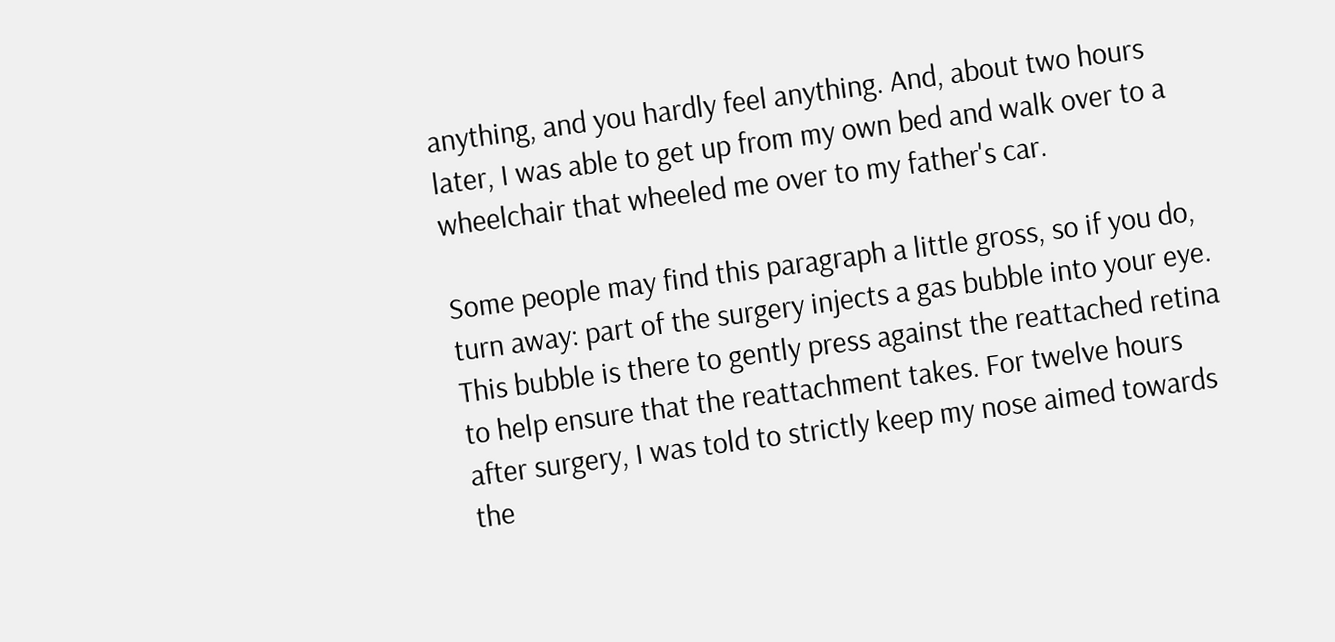anything, and you hardly feel anything. And, about two hours later, I was able to get up from my own bed and walk over to a wheelchair that wheeled me over to my father's car.

Some people may find this paragraph a little gross, so if you do, turn away: part of the surgery injects a gas bubble into your eye. This bubble is there to gently press against the reattached retina to help ensure that the reattachment takes. For twelve hours after surgery, I was told to strictly keep my nose aimed towards the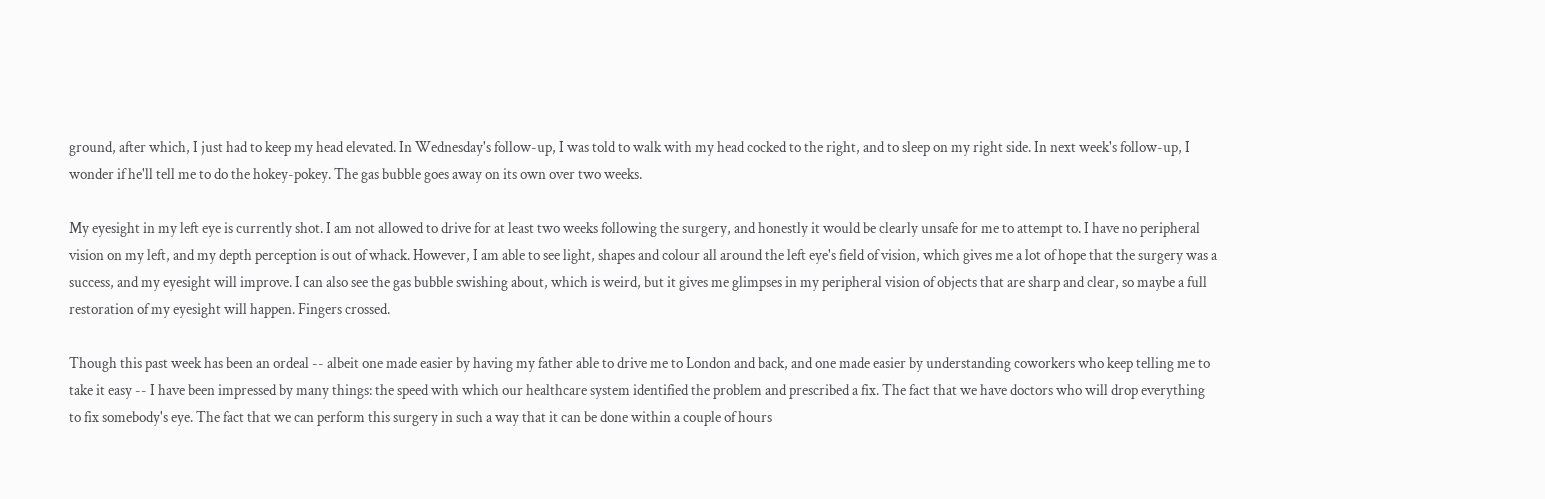ground, after which, I just had to keep my head elevated. In Wednesday's follow-up, I was told to walk with my head cocked to the right, and to sleep on my right side. In next week's follow-up, I wonder if he'll tell me to do the hokey-pokey. The gas bubble goes away on its own over two weeks.

My eyesight in my left eye is currently shot. I am not allowed to drive for at least two weeks following the surgery, and honestly it would be clearly unsafe for me to attempt to. I have no peripheral vision on my left, and my depth perception is out of whack. However, I am able to see light, shapes and colour all around the left eye's field of vision, which gives me a lot of hope that the surgery was a success, and my eyesight will improve. I can also see the gas bubble swishing about, which is weird, but it gives me glimpses in my peripheral vision of objects that are sharp and clear, so maybe a full restoration of my eyesight will happen. Fingers crossed.

Though this past week has been an ordeal -- albeit one made easier by having my father able to drive me to London and back, and one made easier by understanding coworkers who keep telling me to take it easy -- I have been impressed by many things: the speed with which our healthcare system identified the problem and prescribed a fix. The fact that we have doctors who will drop everything to fix somebody's eye. The fact that we can perform this surgery in such a way that it can be done within a couple of hours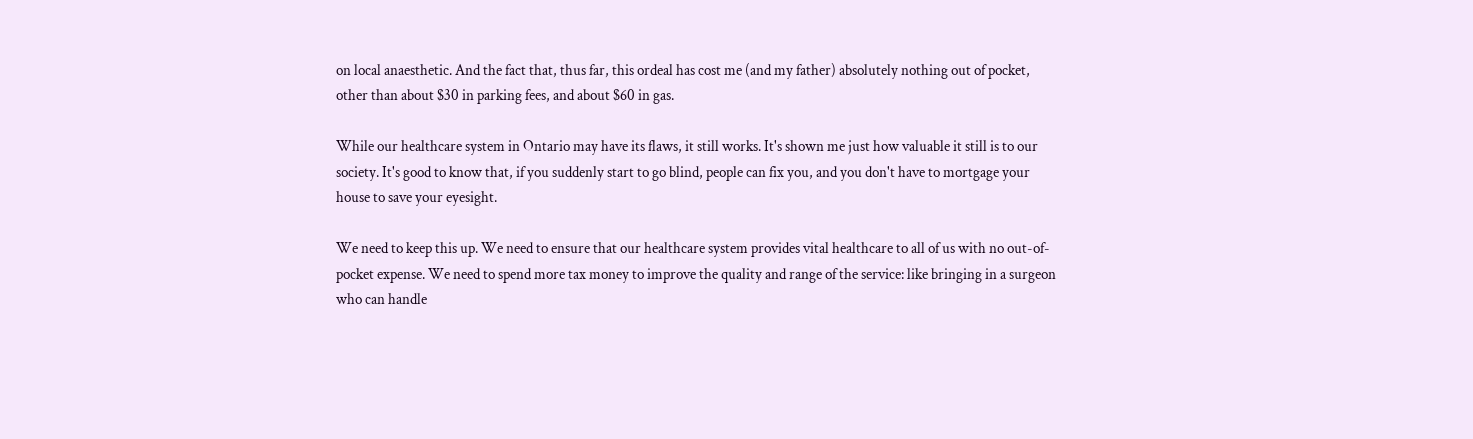on local anaesthetic. And the fact that, thus far, this ordeal has cost me (and my father) absolutely nothing out of pocket, other than about $30 in parking fees, and about $60 in gas.

While our healthcare system in Ontario may have its flaws, it still works. It's shown me just how valuable it still is to our society. It's good to know that, if you suddenly start to go blind, people can fix you, and you don't have to mortgage your house to save your eyesight.

We need to keep this up. We need to ensure that our healthcare system provides vital healthcare to all of us with no out-of-pocket expense. We need to spend more tax money to improve the quality and range of the service: like bringing in a surgeon who can handle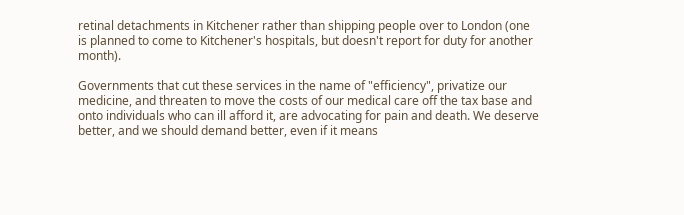retinal detachments in Kitchener rather than shipping people over to London (one is planned to come to Kitchener's hospitals, but doesn't report for duty for another month).

Governments that cut these services in the name of "efficiency", privatize our medicine, and threaten to move the costs of our medical care off the tax base and onto individuals who can ill afford it, are advocating for pain and death. We deserve better, and we should demand better, even if it means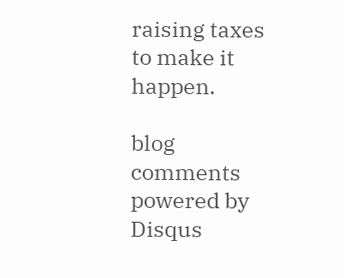raising taxes to make it happen.

blog comments powered by Disqus